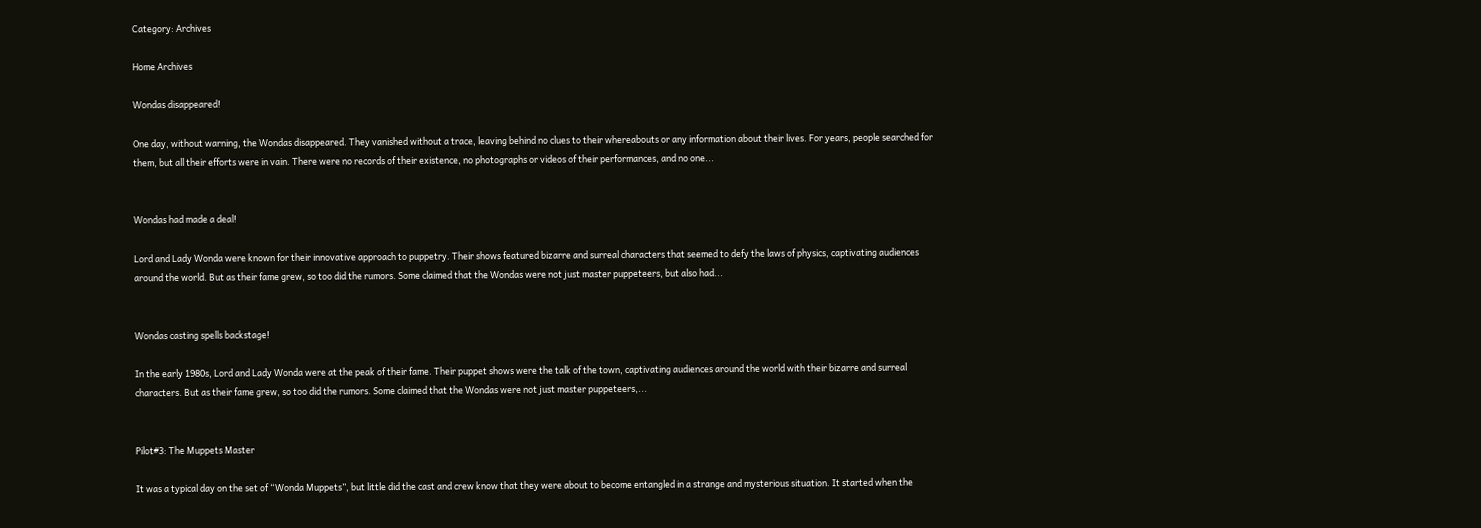Category: Archives

Home Archives

Wondas disappeared!

One day, without warning, the Wondas disappeared. They vanished without a trace, leaving behind no clues to their whereabouts or any information about their lives. For years, people searched for them, but all their efforts were in vain. There were no records of their existence, no photographs or videos of their performances, and no one...


Wondas had made a deal!

Lord and Lady Wonda were known for their innovative approach to puppetry. Their shows featured bizarre and surreal characters that seemed to defy the laws of physics, captivating audiences around the world. But as their fame grew, so too did the rumors. Some claimed that the Wondas were not just master puppeteers, but also had...


Wondas casting spells backstage!

In the early 1980s, Lord and Lady Wonda were at the peak of their fame. Their puppet shows were the talk of the town, captivating audiences around the world with their bizarre and surreal characters. But as their fame grew, so too did the rumors. Some claimed that the Wondas were not just master puppeteers,...


Pilot#3: The Muppets Master

It was a typical day on the set of “Wonda Muppets”, but little did the cast and crew know that they were about to become entangled in a strange and mysterious situation. It started when the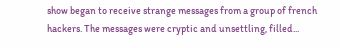show began to receive strange messages from a group of french hackers. The messages were cryptic and unsettling, filled...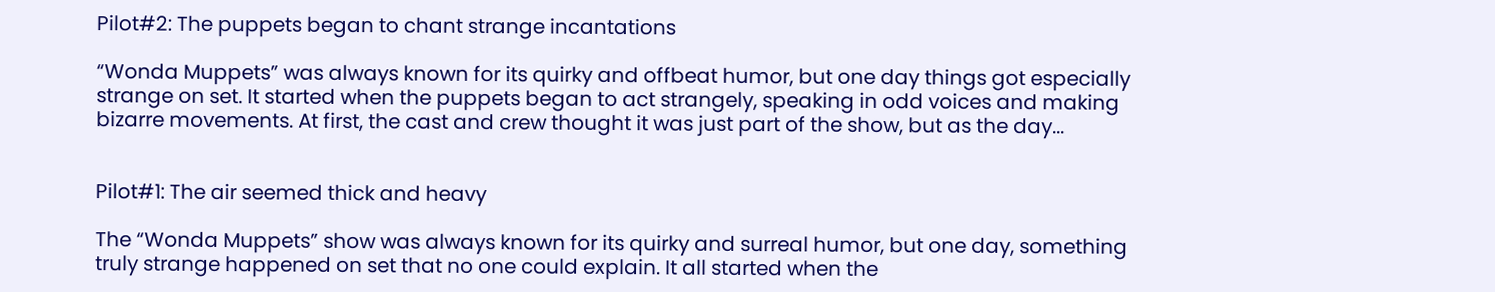Pilot#2: The puppets began to chant strange incantations

“Wonda Muppets” was always known for its quirky and offbeat humor, but one day things got especially strange on set. It started when the puppets began to act strangely, speaking in odd voices and making bizarre movements. At first, the cast and crew thought it was just part of the show, but as the day...


Pilot#1: The air seemed thick and heavy

The “Wonda Muppets” show was always known for its quirky and surreal humor, but one day, something truly strange happened on set that no one could explain. It all started when the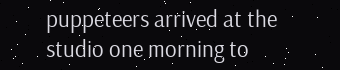puppeteers arrived at the studio one morning to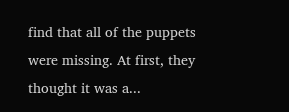find that all of the puppets were missing. At first, they thought it was a...